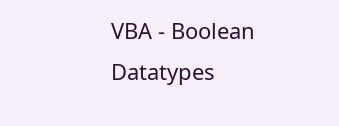VBA - Boolean Datatypes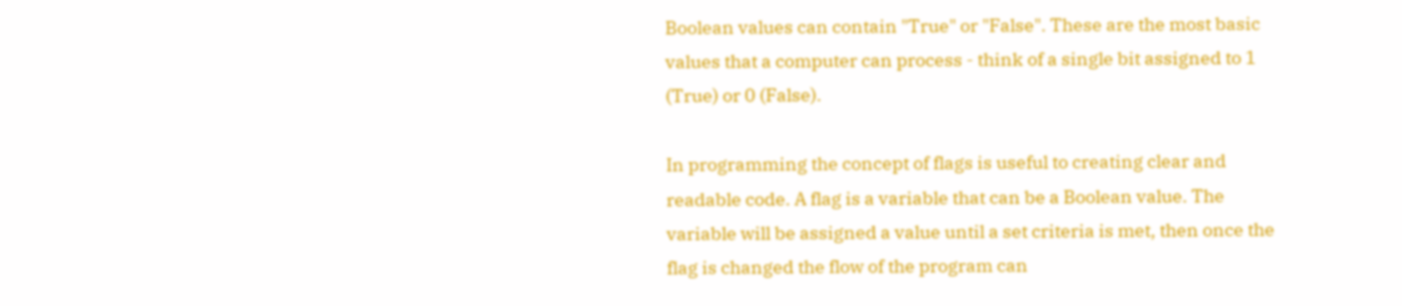Boolean values can contain "True" or "False". These are the most basic values that a computer can process - think of a single bit assigned to 1 (True) or 0 (False).

In programming the concept of flags is useful to creating clear and readable code. A flag is a variable that can be a Boolean value. The variable will be assigned a value until a set criteria is met, then once the flag is changed the flow of the program can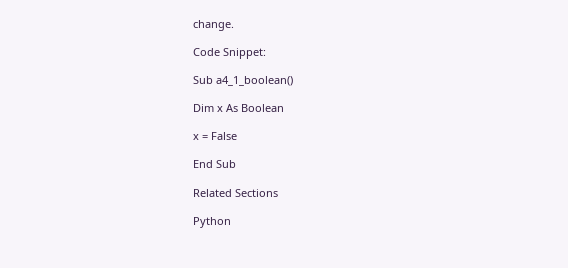change.

Code Snippet:

Sub a4_1_boolean()

Dim x As Boolean

x = False

End Sub

Related Sections

Python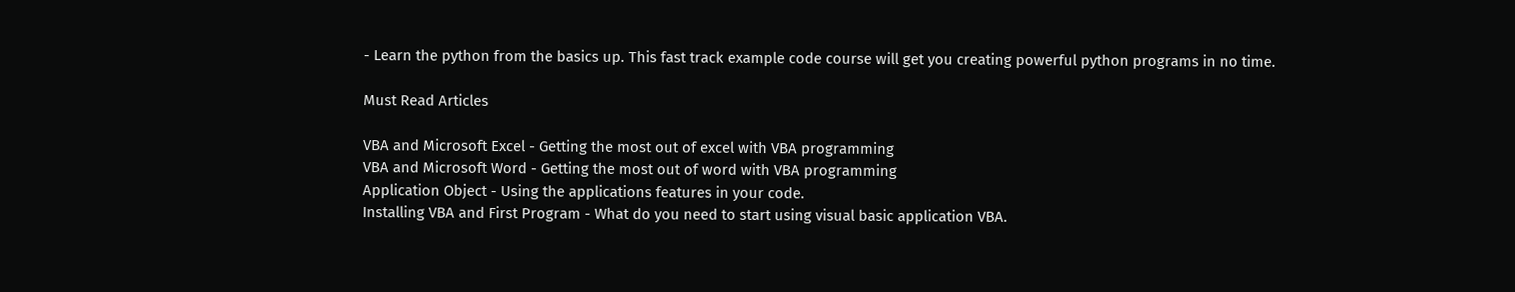- Learn the python from the basics up. This fast track example code course will get you creating powerful python programs in no time.

Must Read Articles

VBA and Microsoft Excel - Getting the most out of excel with VBA programming
VBA and Microsoft Word - Getting the most out of word with VBA programming
Application Object - Using the applications features in your code.
Installing VBA and First Program - What do you need to start using visual basic application VBA.